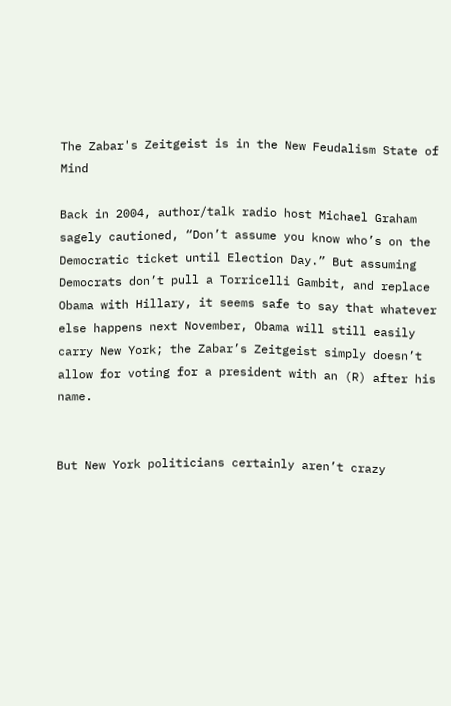The Zabar's Zeitgeist is in the New Feudalism State of Mind

Back in 2004, author/talk radio host Michael Graham sagely cautioned, “Don’t assume you know who’s on the Democratic ticket until Election Day.” But assuming Democrats don’t pull a Torricelli Gambit, and replace Obama with Hillary, it seems safe to say that whatever else happens next November, Obama will still easily carry New York; the Zabar’s Zeitgeist simply doesn’t allow for voting for a president with an (R) after his name.


But New York politicians certainly aren’t crazy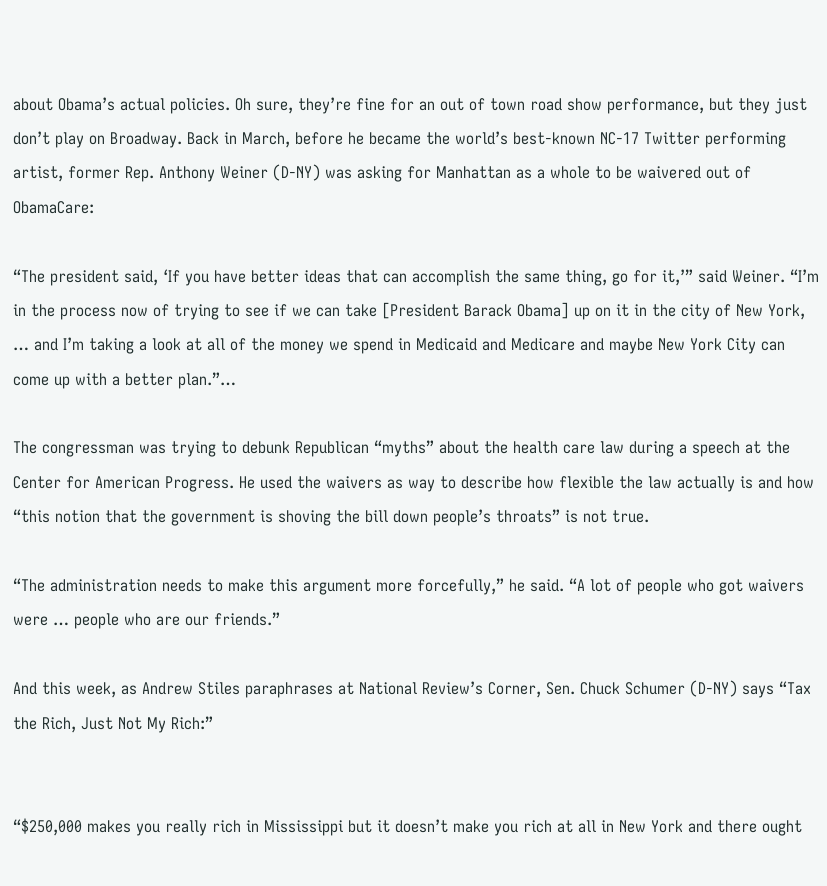about Obama’s actual policies. Oh sure, they’re fine for an out of town road show performance, but they just don’t play on Broadway. Back in March, before he became the world’s best-known NC-17 Twitter performing artist, former Rep. Anthony Weiner (D-NY) was asking for Manhattan as a whole to be waivered out of ObamaCare:

“The president said, ‘If you have better ideas that can accomplish the same thing, go for it,’” said Weiner. “I’m in the process now of trying to see if we can take [President Barack Obama] up on it in the city of New York, … and I’m taking a look at all of the money we spend in Medicaid and Medicare and maybe New York City can come up with a better plan.”…

The congressman was trying to debunk Republican “myths” about the health care law during a speech at the Center for American Progress. He used the waivers as way to describe how flexible the law actually is and how “this notion that the government is shoving the bill down people’s throats” is not true.

“The administration needs to make this argument more forcefully,” he said. “A lot of people who got waivers were … people who are our friends.”

And this week, as Andrew Stiles paraphrases at National Review’s Corner, Sen. Chuck Schumer (D-NY) says “Tax the Rich, Just Not My Rich:”


“$250,000 makes you really rich in Mississippi but it doesn’t make you rich at all in New York and there ought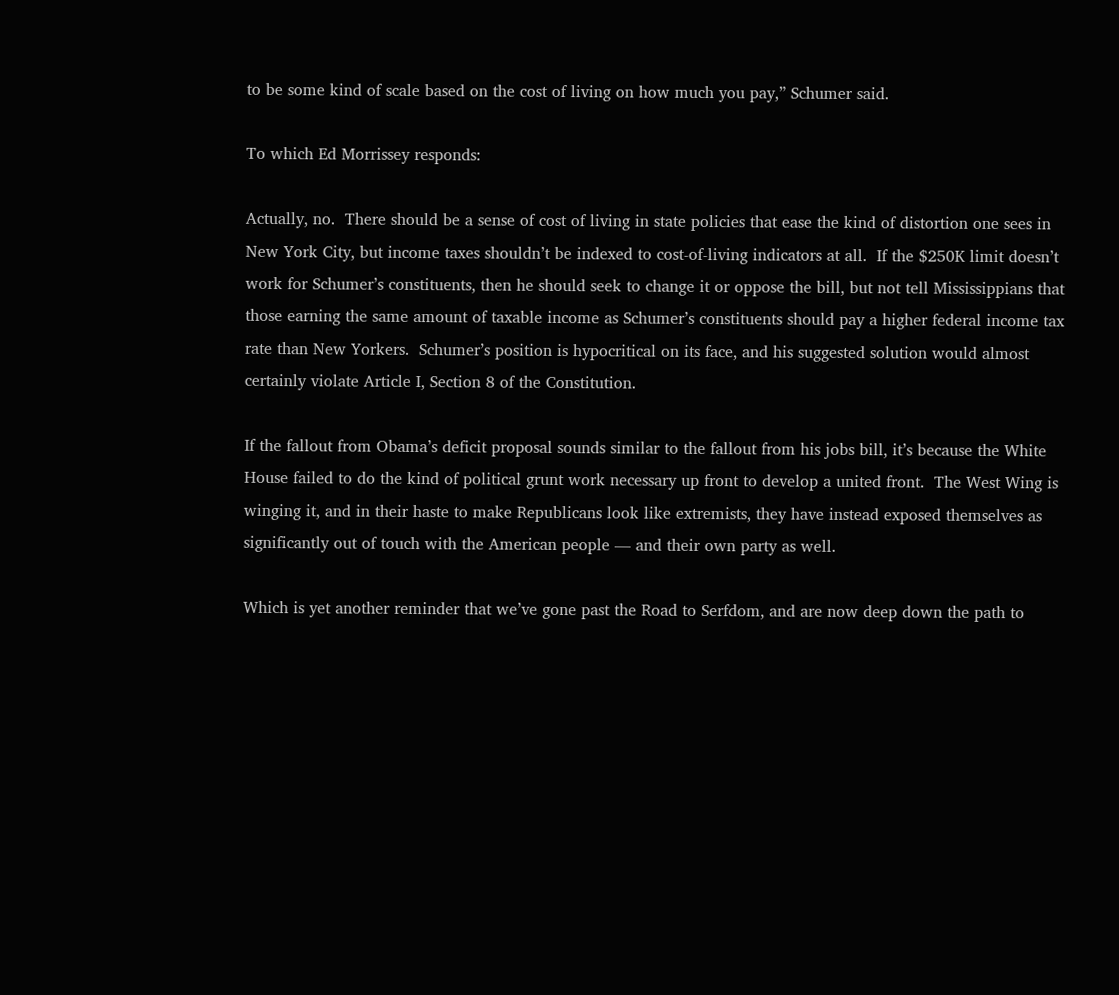to be some kind of scale based on the cost of living on how much you pay,” Schumer said.

To which Ed Morrissey responds:

Actually, no.  There should be a sense of cost of living in state policies that ease the kind of distortion one sees in New York City, but income taxes shouldn’t be indexed to cost-of-living indicators at all.  If the $250K limit doesn’t work for Schumer’s constituents, then he should seek to change it or oppose the bill, but not tell Mississippians that those earning the same amount of taxable income as Schumer’s constituents should pay a higher federal income tax rate than New Yorkers.  Schumer’s position is hypocritical on its face, and his suggested solution would almost certainly violate Article I, Section 8 of the Constitution.

If the fallout from Obama’s deficit proposal sounds similar to the fallout from his jobs bill, it’s because the White House failed to do the kind of political grunt work necessary up front to develop a united front.  The West Wing is winging it, and in their haste to make Republicans look like extremists, they have instead exposed themselves as significantly out of touch with the American people — and their own party as well.

Which is yet another reminder that we’ve gone past the Road to Serfdom, and are now deep down the path to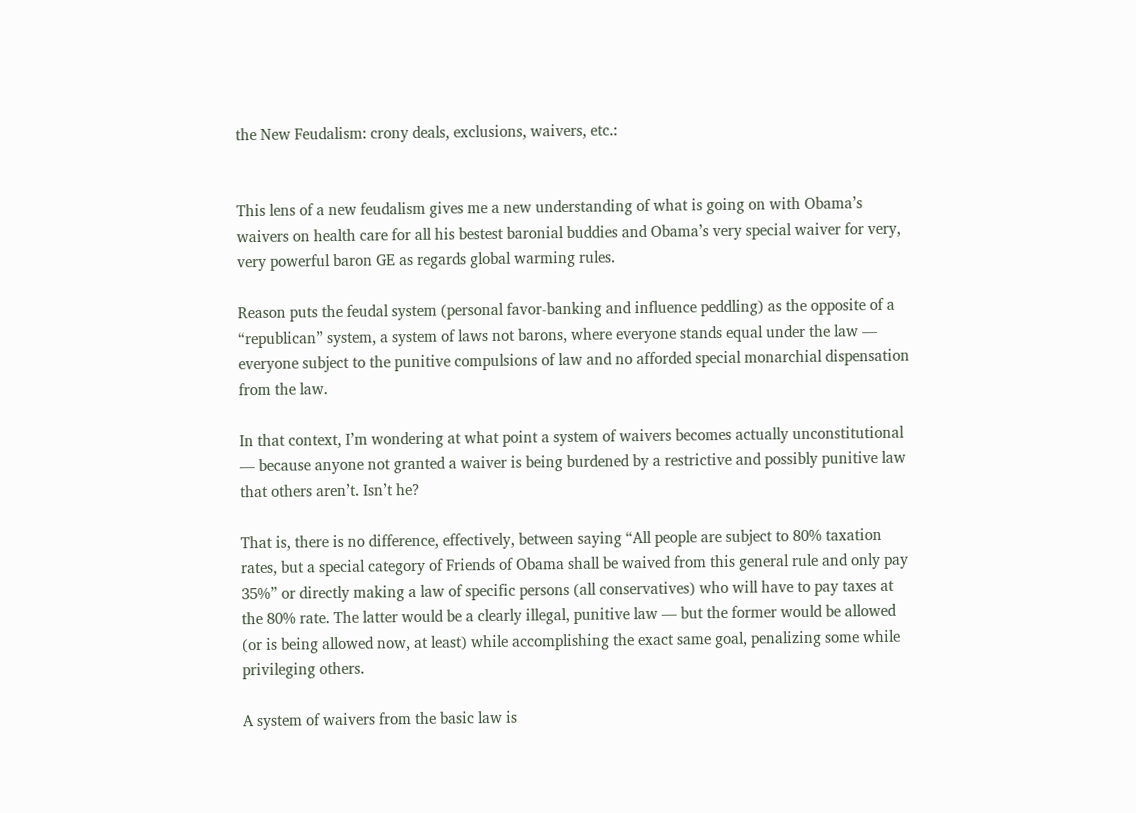the New Feudalism: crony deals, exclusions, waivers, etc.:


This lens of a new feudalism gives me a new understanding of what is going on with Obama’s waivers on health care for all his bestest baronial buddies and Obama’s very special waiver for very, very powerful baron GE as regards global warming rules.

Reason puts the feudal system (personal favor-banking and influence peddling) as the opposite of a “republican” system, a system of laws not barons, where everyone stands equal under the law — everyone subject to the punitive compulsions of law and no afforded special monarchial dispensation from the law.

In that context, I’m wondering at what point a system of waivers becomes actually unconstitutional — because anyone not granted a waiver is being burdened by a restrictive and possibly punitive law that others aren’t. Isn’t he?

That is, there is no difference, effectively, between saying “All people are subject to 80% taxation rates, but a special category of Friends of Obama shall be waived from this general rule and only pay 35%” or directly making a law of specific persons (all conservatives) who will have to pay taxes at the 80% rate. The latter would be a clearly illegal, punitive law — but the former would be allowed (or is being allowed now, at least) while accomplishing the exact same goal, penalizing some while privileging others.

A system of waivers from the basic law is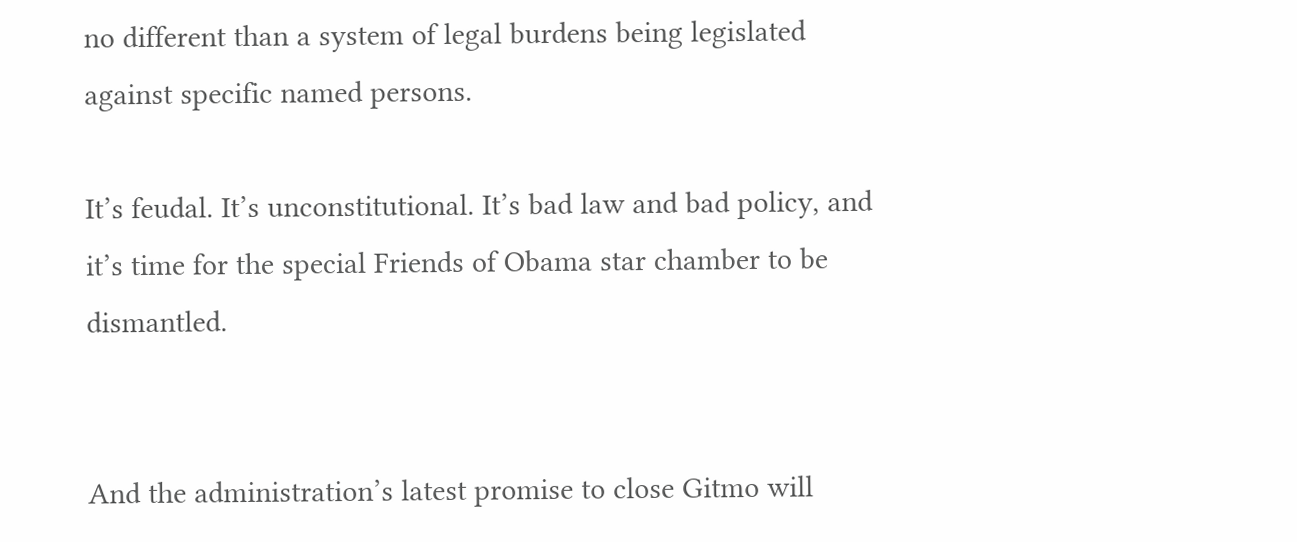no different than a system of legal burdens being legislated against specific named persons.

It’s feudal. It’s unconstitutional. It’s bad law and bad policy, and it’s time for the special Friends of Obama star chamber to be dismantled.


And the administration’s latest promise to close Gitmo will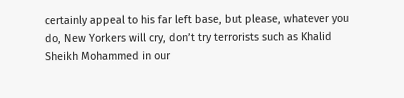certainly appeal to his far left base, but please, whatever you do, New Yorkers will cry, don’t try terrorists such as Khalid Sheikh Mohammed in our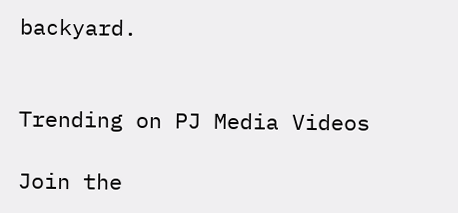backyard.


Trending on PJ Media Videos

Join the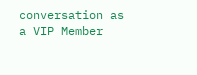conversation as a VIP Member